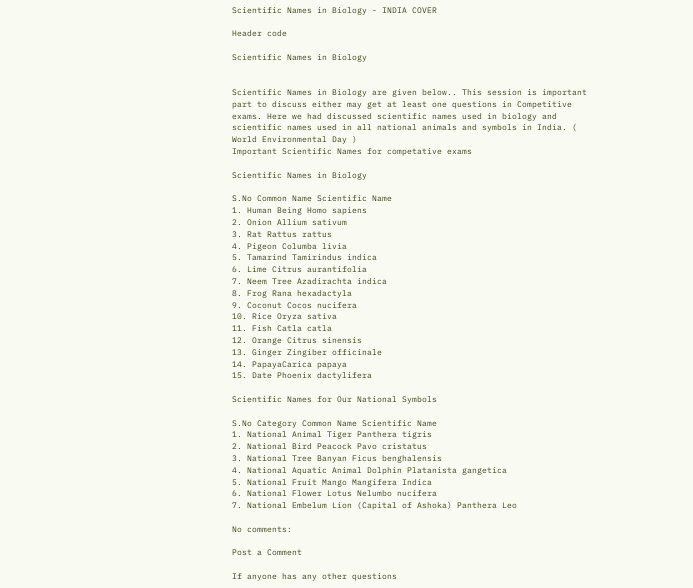Scientific Names in Biology - INDIA COVER

Header code

Scientific Names in Biology


Scientific Names in Biology are given below.. This session is important part to discuss either may get at least one questions in Competitive exams. Here we had discussed scientific names used in biology and scientific names used in all national animals and symbols in India. ( World Environmental Day )
Important Scientific Names for competative exams

Scientific Names in Biology

S.No Common Name Scientific Name
1. Human Being Homo sapiens
2. Onion Allium sativum
3. Rat Rattus rattus
4. Pigeon Columba livia
5. Tamarind Tamirindus indica
6. Lime Citrus aurantifolia
7. Neem Tree Azadirachta indica
8. Frog Rana hexadactyla
9. Coconut Cocos nucifera
10. Rice Oryza sativa
11. Fish Catla catla
12. Orange Citrus sinensis
13. Ginger Zingiber officinale
14. PapayaCarica papaya
15. Date Phoenix dactylifera

Scientific Names for Our National Symbols

S.No Category Common Name Scientific Name
1. National Animal Tiger Panthera tigris
2. National Bird Peacock Pavo cristatus
3. National Tree Banyan Ficus benghalensis
4. National Aquatic Animal Dolphin Platanista gangetica
5. National Fruit Mango Mangifera Indica
6. National Flower Lotus Nelumbo nucifera
7. National Embelum Lion (Capital of Ashoka) Panthera Leo

No comments:

Post a Comment

If anyone has any other questions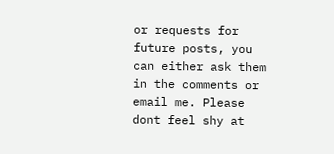or requests for future posts, you can either ask them in the comments or email me. Please dont feel shy at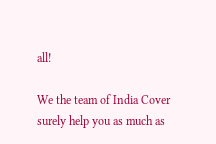all!

We the team of India Cover surely help you as much as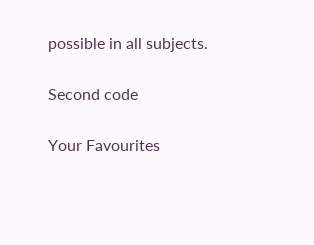possible in all subjects.

Second code

Your Favourites